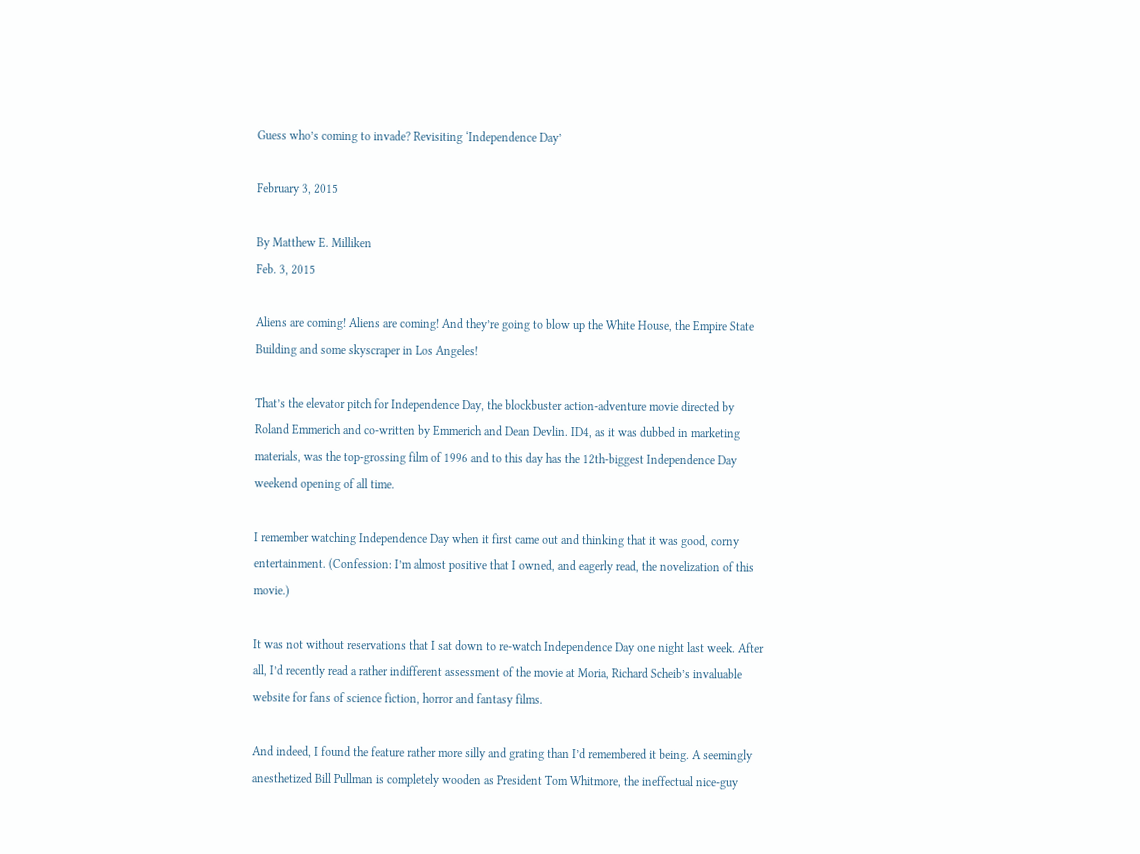Guess who’s coming to invade? Revisiting ‘Independence Day’

February 3, 2015

By Matthew E. Milliken
Feb. 3, 2015

Aliens are coming! Aliens are coming! And they’re going to blow up the White House, the Empire State Building and some skyscraper in Los Angeles!

That’s the elevator pitch for Independence Day, the blockbuster action-adventure movie directed by Roland Emmerich and co-written by Emmerich and Dean Devlin. ID4, as it was dubbed in marketing materials, was the top-grossing film of 1996 and to this day has the 12th-biggest Independence Day weekend opening of all time.

I remember watching Independence Day when it first came out and thinking that it was good, corny entertainment. (Confession: I’m almost positive that I owned, and eagerly read, the novelization of this movie.)

It was not without reservations that I sat down to re-watch Independence Day one night last week. After all, I’d recently read a rather indifferent assessment of the movie at Moria, Richard Scheib’s invaluable website for fans of science fiction, horror and fantasy films.

And indeed, I found the feature rather more silly and grating than I’d remembered it being. A seemingly anesthetized Bill Pullman is completely wooden as President Tom Whitmore, the ineffectual nice-guy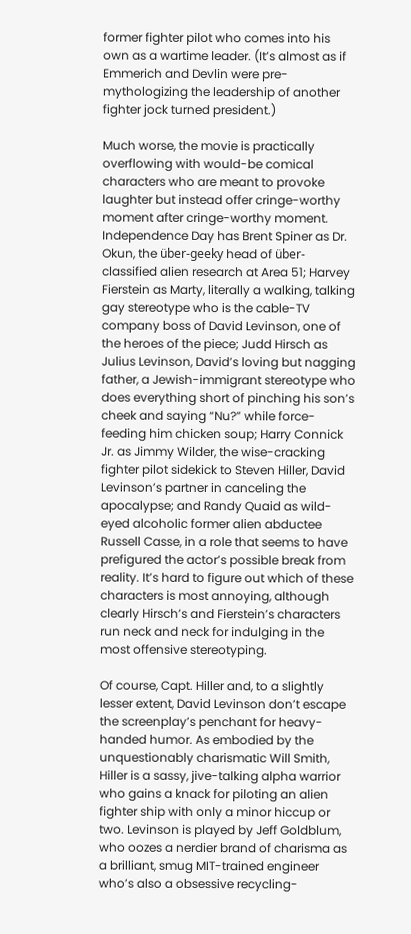former fighter pilot who comes into his own as a wartime leader. (It’s almost as if Emmerich and Devlin were pre-mythologizing the leadership of another fighter jock turned president.)

Much worse, the movie is practically overflowing with would-be comical characters who are meant to provoke laughter but instead offer cringe-worthy moment after cringe-worthy moment. Independence Day has Brent Spiner as Dr. Okun, the über-geeky head of über-classified alien research at Area 51; Harvey Fierstein as Marty, literally a walking, talking gay stereotype who is the cable-TV company boss of David Levinson, one of the heroes of the piece; Judd Hirsch as Julius Levinson, David’s loving but nagging father, a Jewish-immigrant stereotype who does everything short of pinching his son’s cheek and saying “Nu?” while force-feeding him chicken soup; Harry Connick Jr. as Jimmy Wilder, the wise-cracking fighter pilot sidekick to Steven Hiller, David Levinson’s partner in canceling the apocalypse; and Randy Quaid as wild-eyed alcoholic former alien abductee Russell Casse, in a role that seems to have prefigured the actor’s possible break from reality. It’s hard to figure out which of these characters is most annoying, although clearly Hirsch’s and Fierstein’s characters run neck and neck for indulging in the most offensive stereotyping.

Of course, Capt. Hiller and, to a slightly lesser extent, David Levinson don’t escape the screenplay’s penchant for heavy-handed humor. As embodied by the unquestionably charismatic Will Smith, Hiller is a sassy, jive-talking alpha warrior who gains a knack for piloting an alien fighter ship with only a minor hiccup or two. Levinson is played by Jeff Goldblum, who oozes a nerdier brand of charisma as a brilliant, smug MIT-trained engineer who’s also a obsessive recycling-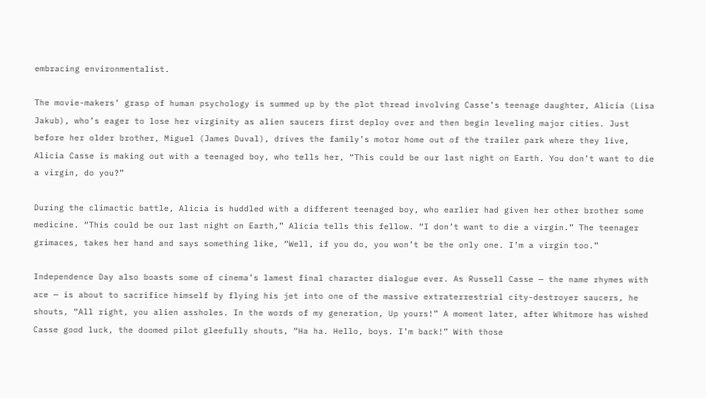embracing environmentalist.

The movie-makers’ grasp of human psychology is summed up by the plot thread involving Casse’s teenage daughter, Alicia (Lisa Jakub), who’s eager to lose her virginity as alien saucers first deploy over and then begin leveling major cities. Just before her older brother, Miguel (James Duval), drives the family’s motor home out of the trailer park where they live, Alicia Casse is making out with a teenaged boy, who tells her, “This could be our last night on Earth. You don’t want to die a virgin, do you?”

During the climactic battle, Alicia is huddled with a different teenaged boy, who earlier had given her other brother some medicine. “This could be our last night on Earth,” Alicia tells this fellow. “I don’t want to die a virgin.” The teenager grimaces, takes her hand and says something like, “Well, if you do, you won’t be the only one. I’m a virgin too.”

Independence Day also boasts some of cinema’s lamest final character dialogue ever. As Russell Casse — the name rhymes with ace — is about to sacrifice himself by flying his jet into one of the massive extraterrestrial city-destroyer saucers, he shouts, “All right, you alien assholes. In the words of my generation, Up yours!” A moment later, after Whitmore has wished Casse good luck, the doomed pilot gleefully shouts, “Ha ha. Hello, boys. I’m back!” With those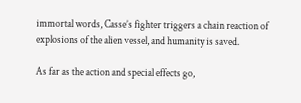immortal words, Casse’s fighter triggers a chain reaction of explosions of the alien vessel, and humanity is saved.

As far as the action and special effects go,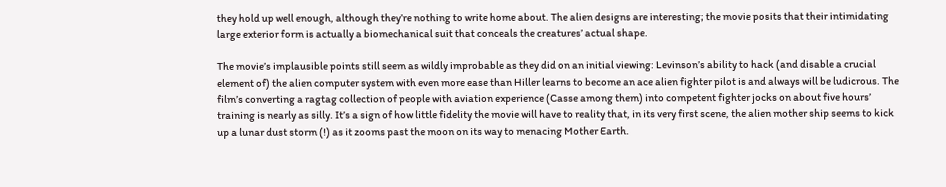they hold up well enough, although they’re nothing to write home about. The alien designs are interesting; the movie posits that their intimidating large exterior form is actually a biomechanical suit that conceals the creatures’ actual shape.

The movie’s implausible points still seem as wildly improbable as they did on an initial viewing: Levinson’s ability to hack (and disable a crucial element of) the alien computer system with even more ease than Hiller learns to become an ace alien fighter pilot is and always will be ludicrous. The film’s converting a ragtag collection of people with aviation experience (Casse among them) into competent fighter jocks on about five hours’ training is nearly as silly. It’s a sign of how little fidelity the movie will have to reality that, in its very first scene, the alien mother ship seems to kick up a lunar dust storm (!) as it zooms past the moon on its way to menacing Mother Earth.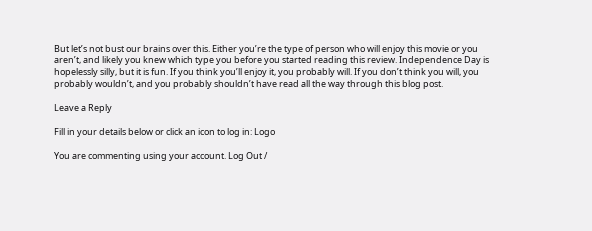But let’s not bust our brains over this. Either you’re the type of person who will enjoy this movie or you aren’t, and likely you knew which type you before you started reading this review. Independence Day is hopelessly silly, but it is fun. If you think you’ll enjoy it, you probably will. If you don’t think you will, you probably wouldn’t, and you probably shouldn’t have read all the way through this blog post.

Leave a Reply

Fill in your details below or click an icon to log in: Logo

You are commenting using your account. Log Out /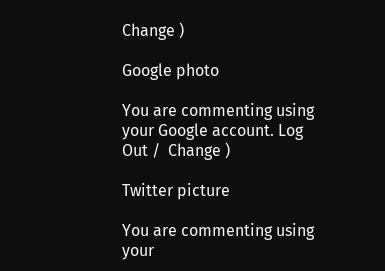Change )

Google photo

You are commenting using your Google account. Log Out /  Change )

Twitter picture

You are commenting using your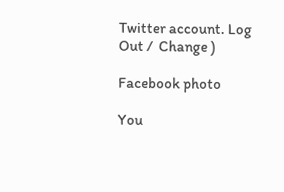Twitter account. Log Out /  Change )

Facebook photo

You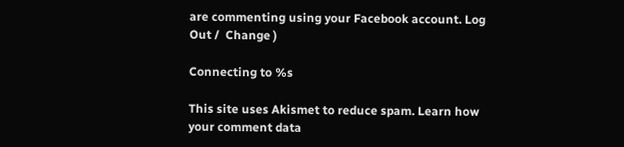are commenting using your Facebook account. Log Out /  Change )

Connecting to %s

This site uses Akismet to reduce spam. Learn how your comment data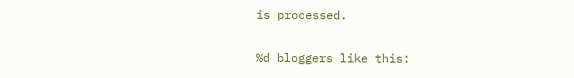is processed.

%d bloggers like this: